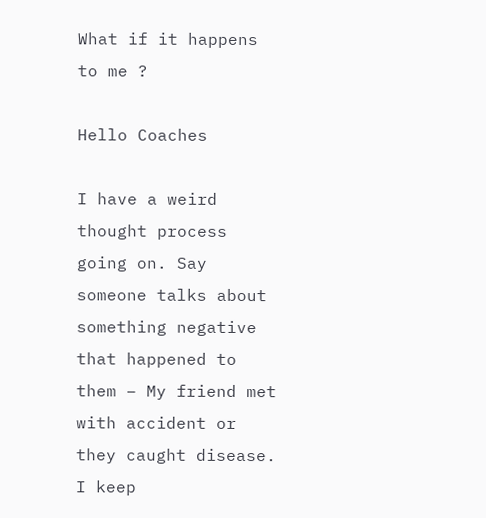What if it happens to me ?

Hello Coaches

I have a weird thought process going on. Say someone talks about something negative that happened to them – My friend met with accident or they caught disease. I keep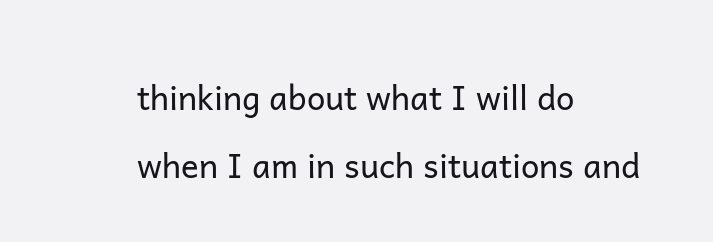thinking about what I will do when I am in such situations and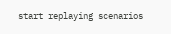start replaying scenarios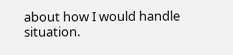about how I would handle situation.